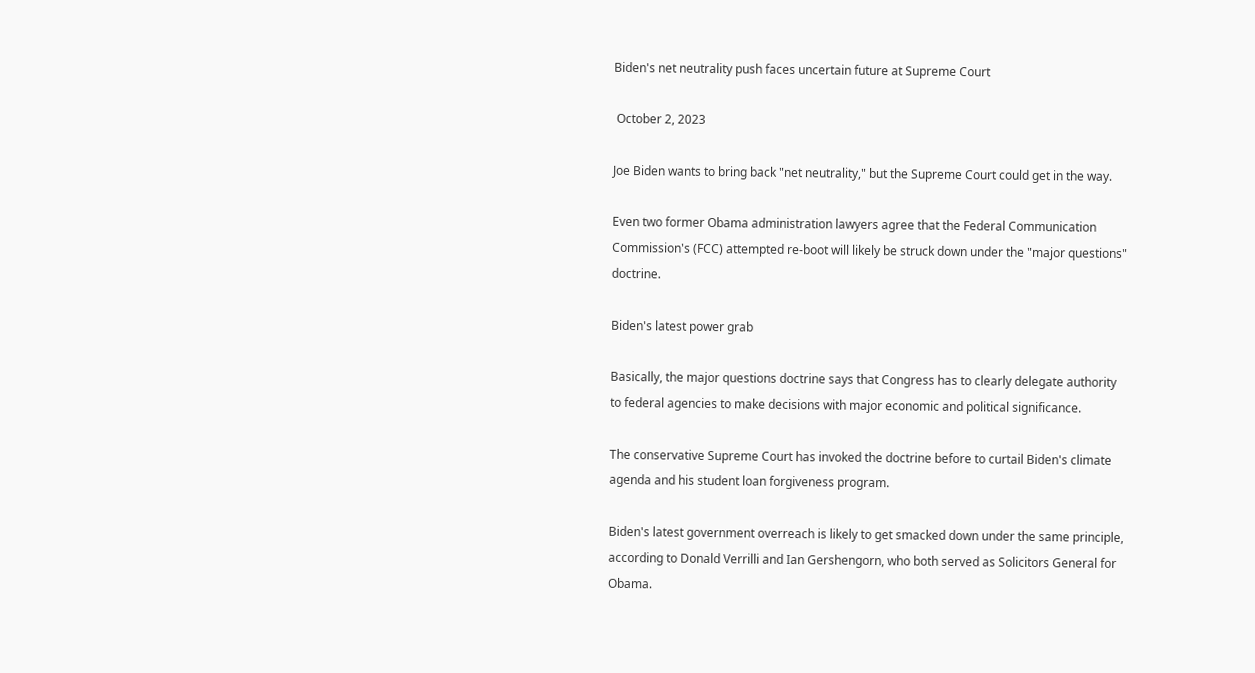Biden's net neutrality push faces uncertain future at Supreme Court

 October 2, 2023

Joe Biden wants to bring back "net neutrality," but the Supreme Court could get in the way.

Even two former Obama administration lawyers agree that the Federal Communication Commission's (FCC) attempted re-boot will likely be struck down under the "major questions" doctrine.

Biden's latest power grab

Basically, the major questions doctrine says that Congress has to clearly delegate authority to federal agencies to make decisions with major economic and political significance.

The conservative Supreme Court has invoked the doctrine before to curtail Biden's climate agenda and his student loan forgiveness program.

Biden's latest government overreach is likely to get smacked down under the same principle, according to Donald Verrilli and Ian Gershengorn, who both served as Solicitors General for Obama.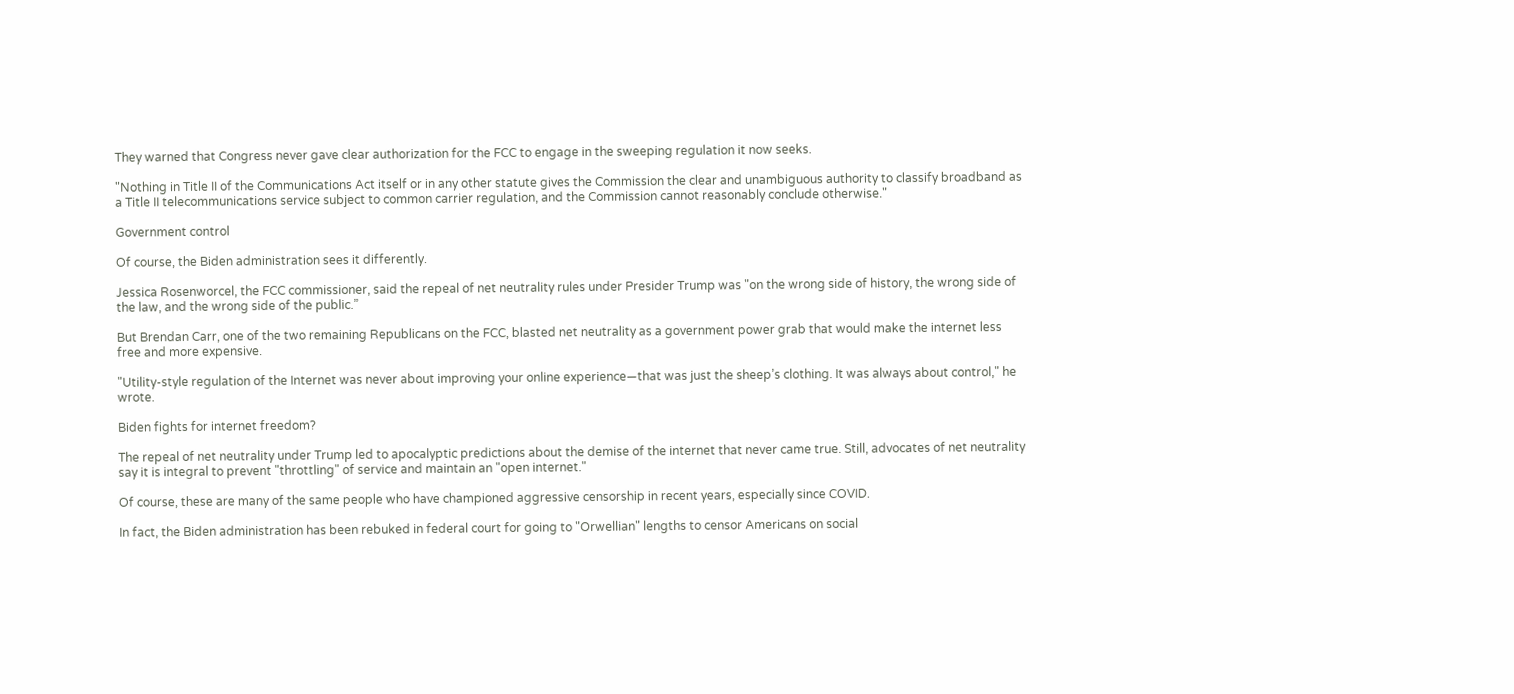They warned that Congress never gave clear authorization for the FCC to engage in the sweeping regulation it now seeks.

"Nothing in Title II of the Communications Act itself or in any other statute gives the Commission the clear and unambiguous authority to classify broadband as a Title II telecommunications service subject to common carrier regulation, and the Commission cannot reasonably conclude otherwise."

Government control

Of course, the Biden administration sees it differently.

Jessica Rosenworcel, the FCC commissioner, said the repeal of net neutrality rules under Presider Trump was "on the wrong side of history, the wrong side of the law, and the wrong side of the public.”

But Brendan Carr, one of the two remaining Republicans on the FCC, blasted net neutrality as a government power grab that would make the internet less free and more expensive.

"Utility-style regulation of the Internet was never about improving your online experience—that was just the sheep’s clothing. It was always about control," he wrote.

Biden fights for internet freedom?

The repeal of net neutrality under Trump led to apocalyptic predictions about the demise of the internet that never came true. Still, advocates of net neutrality say it is integral to prevent "throttling" of service and maintain an "open internet."

Of course, these are many of the same people who have championed aggressive censorship in recent years, especially since COVID.

In fact, the Biden administration has been rebuked in federal court for going to "Orwellian" lengths to censor Americans on social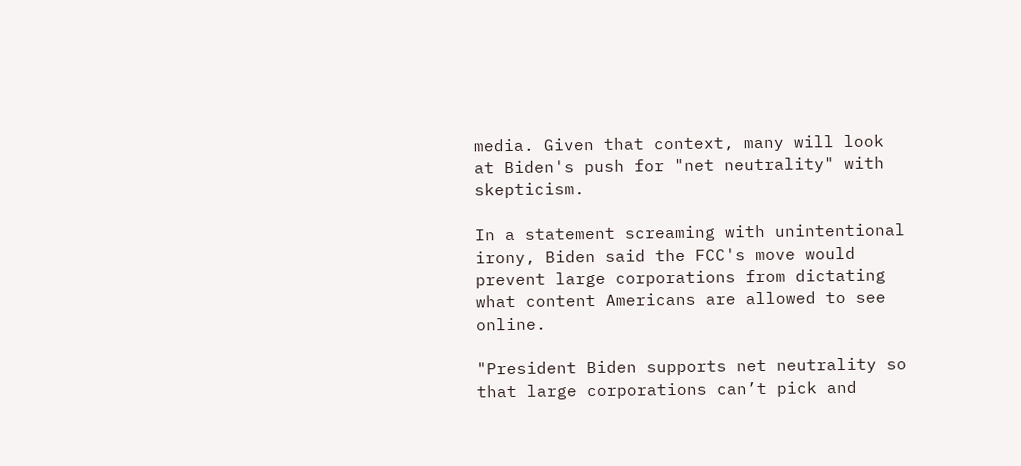media. Given that context, many will look at Biden's push for "net neutrality" with skepticism.

In a statement screaming with unintentional irony, Biden said the FCC's move would prevent large corporations from dictating what content Americans are allowed to see online.

"President Biden supports net neutrality so that large corporations can’t pick and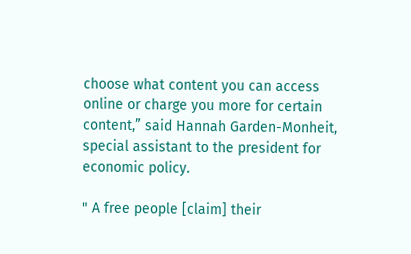choose what content you can access online or charge you more for certain content,” said Hannah Garden-Monheit, special assistant to the president for economic policy.

" A free people [claim] their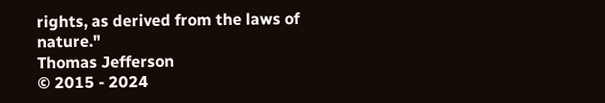rights, as derived from the laws of nature."
Thomas Jefferson
© 2015 - 2024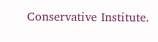Conservative Institute.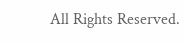All Rights Reserved.